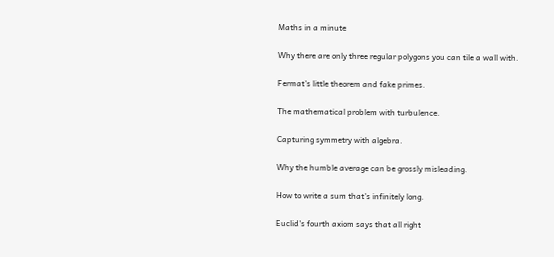Maths in a minute

Why there are only three regular polygons you can tile a wall with.

Fermat's little theorem and fake primes.

The mathematical problem with turbulence.

Capturing symmetry with algebra.

Why the humble average can be grossly misleading.

How to write a sum that's infinitely long.

Euclid's fourth axiom says that all right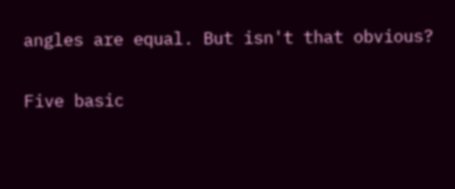angles are equal. But isn't that obvious?

Five basic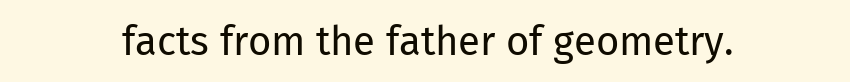facts from the father of geometry.